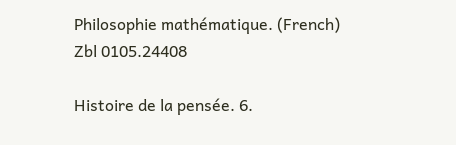Philosophie mathématique. (French) Zbl 0105.24408

Histoire de la pensée. 6.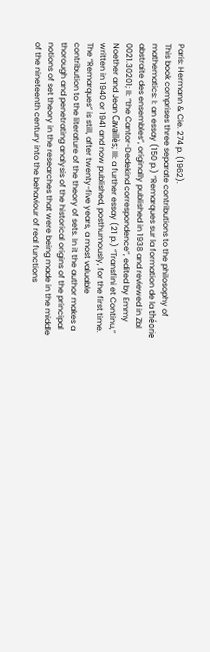Paris: Hermann & Cie. 274 p. (1962).
This book comprises three separate contributions to the philosophy of mathematics: I: an essay (150 p.) “Remarques sur la formation de la théorie abstraite des ensembles”, originally published in 1938 and reviewed in Zbl 0021.30201; II: “the Cantor-Dedekind correspondence”, edited by Emmy Noether and Jean Cavaillès; III: a further essay (21 p.) “Transfini et Continu,” written in 1940 or 1941 and now published, posthumously, for the first time.
The “Remarques” is still, after twenty-five years, a most valuable contribution to the literature of the theory of sets. In it the author makes a thorough and penetrating analysis of the historical origins of the principal notions of set theory in the researches that were being made in the middle of the nineteenth century into the behaviour of real functions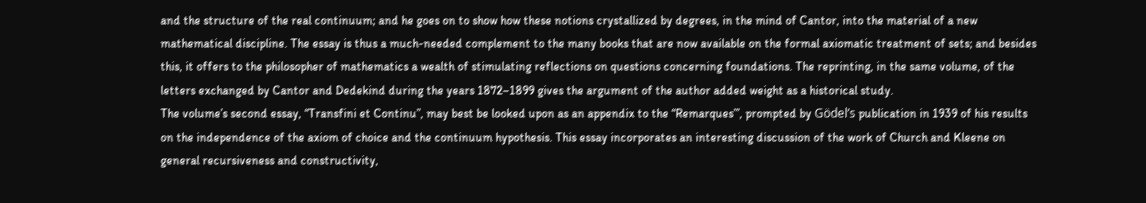and the structure of the real continuum; and he goes on to show how these notions crystallized by degrees, in the mind of Cantor, into the material of a new mathematical discipline. The essay is thus a much-needed complement to the many books that are now available on the formal axiomatic treatment of sets; and besides this, it offers to the philosopher of mathematics a wealth of stimulating reflections on questions concerning foundations. The reprinting, in the same volume, of the letters exchanged by Cantor and Dedekind during the years 1872–1899 gives the argument of the author added weight as a historical study.
The volume’s second essay, “Transfini et Continu”, may best be looked upon as an appendix to the “Remarques”’, prompted by Gödel’s publication in 1939 of his results on the independence of the axiom of choice and the continuum hypothesis. This essay incorporates an interesting discussion of the work of Church and Kleene on general recursiveness and constructivity,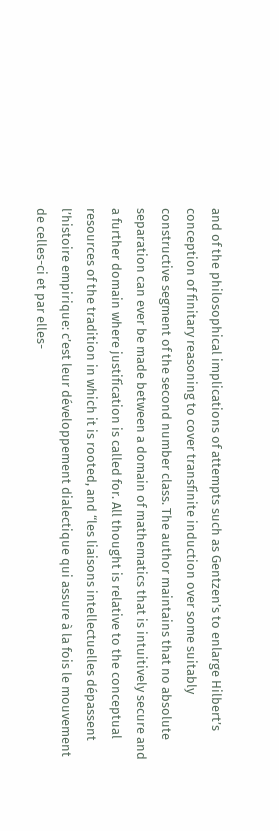and of the philosophical implications of attempts such as Gentzen’s to enlarge Hilbert’s conception of finitary reasoning to cover transfinite induction over some suitably constructive segment of the second number class. The author maintains that no absolute separation can ever be made between a domain of mathematics that is intuitively secure and a further domain where justification is called for. All thought is relative to the conceptual resources of the tradition in which it is rooted, and “les liaisons intellectuelles dépassent l’histoire empirique: c’est leur développement dialectique qui assure à la fois le mouvement de celles-ci et par elles-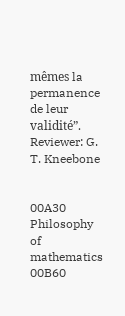mêmes la permanence de leur validité”.
Reviewer: G. T. Kneebone


00A30 Philosophy of mathematics
00B60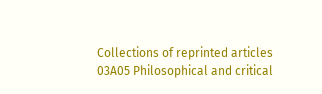Collections of reprinted articles
03A05 Philosophical and critical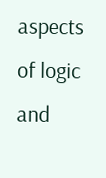aspects of logic and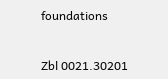foundations


Zbl 0021.30201